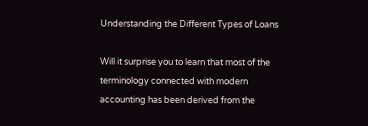Understanding the Different Types of Loans

Will it surprise you to learn that most of the terminology connected with modern accounting has been derived from the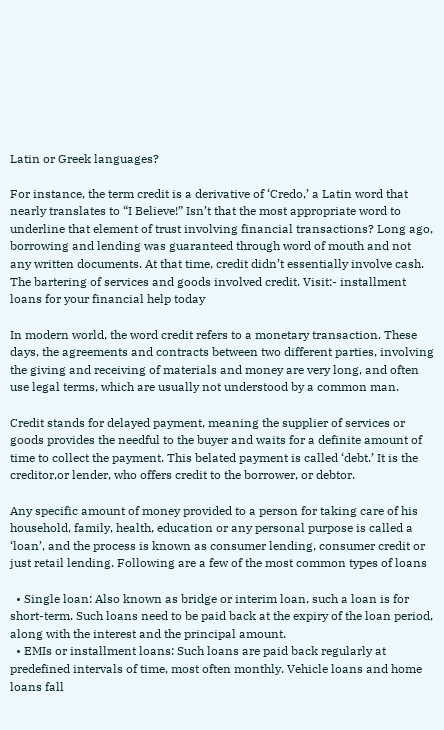Latin or Greek languages?

For instance, the term credit is a derivative of ‘Credo,’ a Latin word that nearly translates to “I Believe!” Isn’t that the most appropriate word to underline that element of trust involving financial transactions? Long ago, borrowing and lending was guaranteed through word of mouth and not any written documents. At that time, credit didn’t essentially involve cash. The bartering of services and goods involved credit. Visit:- installment loans for your financial help today

In modern world, the word credit refers to a monetary transaction. These days, the agreements and contracts between two different parties, involving the giving and receiving of materials and money are very long, and often use legal terms, which are usually not understood by a common man.

Credit stands for delayed payment, meaning the supplier of services or goods provides the needful to the buyer and waits for a definite amount of time to collect the payment. This belated payment is called ‘debt.’ It is the creditor,or lender, who offers credit to the borrower, or debtor.

Any specific amount of money provided to a person for taking care of his household, family, health, education or any personal purpose is called a ‘loan’, and the process is known as consumer lending, consumer credit or just retail lending. Following are a few of the most common types of loans

  • Single loan: Also known as bridge or interim loan, such a loan is for short-term. Such loans need to be paid back at the expiry of the loan period, along with the interest and the principal amount.
  • EMIs or installment loans: Such loans are paid back regularly at predefined intervals of time, most often monthly. Vehicle loans and home loans fall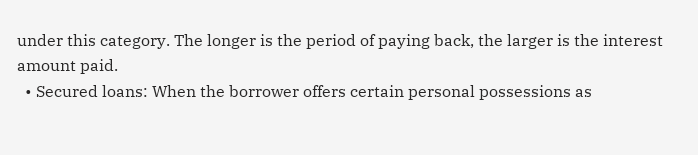under this category. The longer is the period of paying back, the larger is the interest amount paid.
  • Secured loans: When the borrower offers certain personal possessions as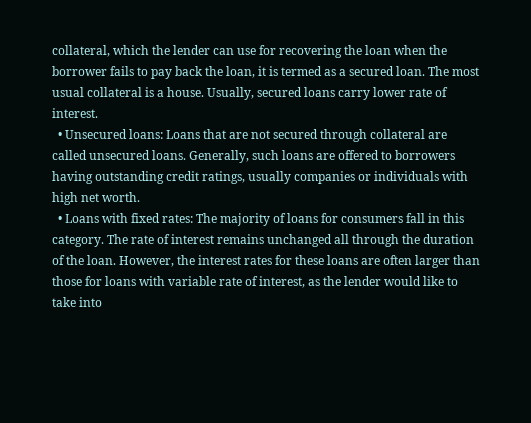collateral, which the lender can use for recovering the loan when the borrower fails to pay back the loan, it is termed as a secured loan. The most usual collateral is a house. Usually, secured loans carry lower rate of interest.
  • Unsecured loans: Loans that are not secured through collateral are called unsecured loans. Generally, such loans are offered to borrowers having outstanding credit ratings, usually companies or individuals with high net worth.
  • Loans with fixed rates: The majority of loans for consumers fall in this category. The rate of interest remains unchanged all through the duration of the loan. However, the interest rates for these loans are often larger than those for loans with variable rate of interest, as the lender would like to take into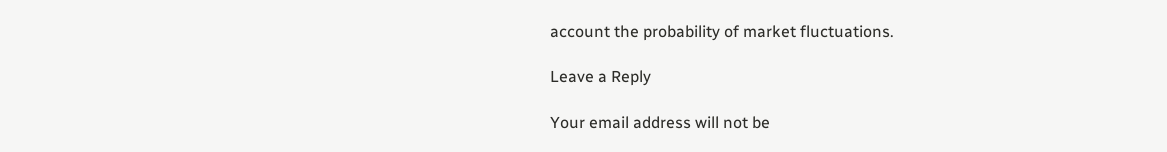account the probability of market fluctuations.

Leave a Reply

Your email address will not be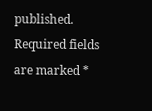published. Required fields are marked *